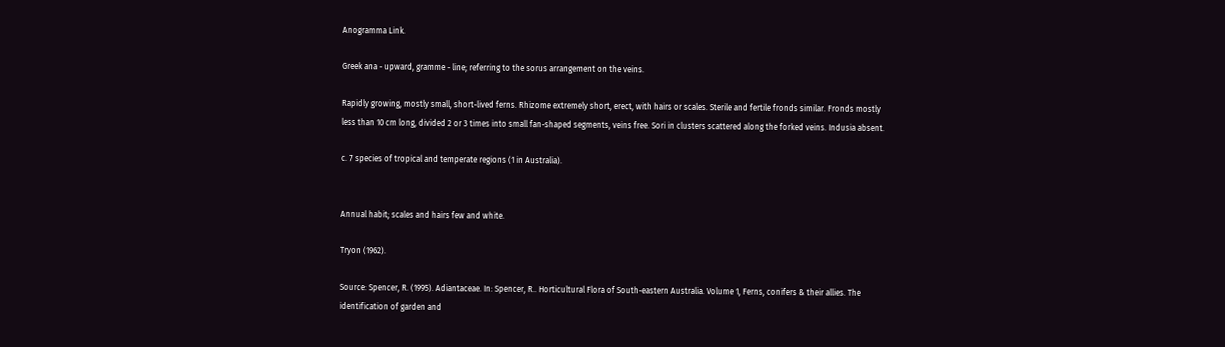Anogramma Link.

Greek ana - upward, gramme - line; referring to the sorus arrangement on the veins.

Rapidly growing, mostly small, short-lived ferns. Rhizome extremely short, erect, with hairs or scales. Sterile and fertile fronds similar. Fronds mostly less than 10 cm long, divided 2 or 3 times into small fan-shaped segments, veins free. Sori in clusters scattered along the forked veins. Indusia absent.

c. 7 species of tropical and temperate regions (1 in Australia).


Annual habit; scales and hairs few and white.

Tryon (1962).

Source: Spencer, R. (1995). Adiantaceae. In: Spencer, R.. Horticultural Flora of South-eastern Australia. Volume 1, Ferns, conifers & their allies. The identification of garden and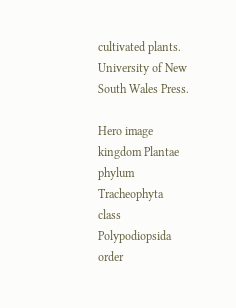cultivated plants. University of New South Wales Press.

Hero image
kingdom Plantae
phylum   Tracheophyta
class    Polypodiopsida
order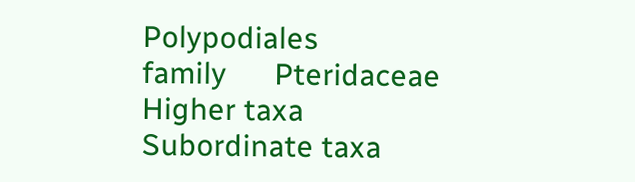Polypodiales
family      Pteridaceae
Higher taxa
Subordinate taxa